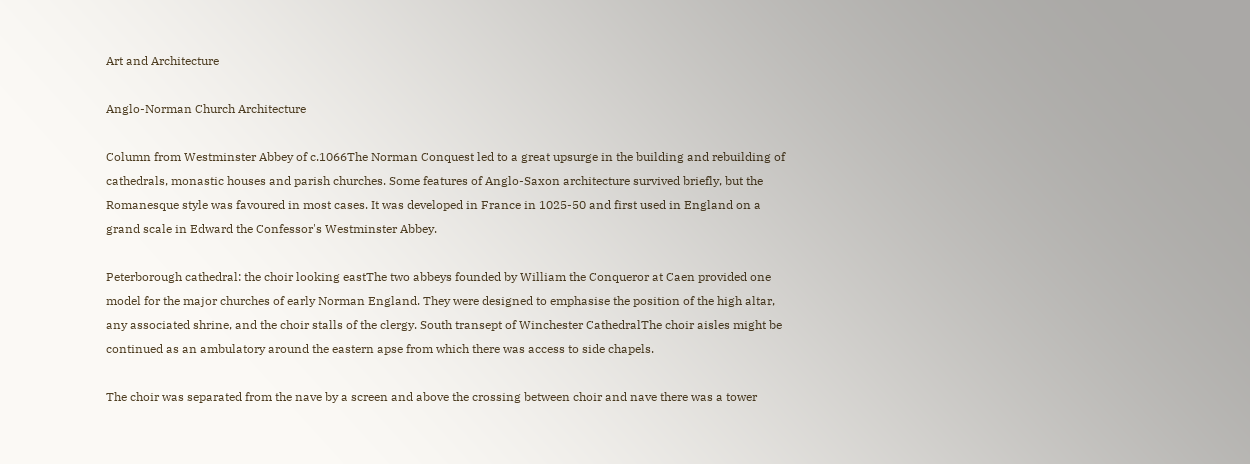Art and Architecture

Anglo-Norman Church Architecture

Column from Westminster Abbey of c.1066The Norman Conquest led to a great upsurge in the building and rebuilding of cathedrals, monastic houses and parish churches. Some features of Anglo-Saxon architecture survived briefly, but the Romanesque style was favoured in most cases. It was developed in France in 1025-50 and first used in England on a grand scale in Edward the Confessor's Westminster Abbey.

Peterborough cathedral: the choir looking eastThe two abbeys founded by William the Conqueror at Caen provided one model for the major churches of early Norman England. They were designed to emphasise the position of the high altar, any associated shrine, and the choir stalls of the clergy. South transept of Winchester CathedralThe choir aisles might be continued as an ambulatory around the eastern apse from which there was access to side chapels.

The choir was separated from the nave by a screen and above the crossing between choir and nave there was a tower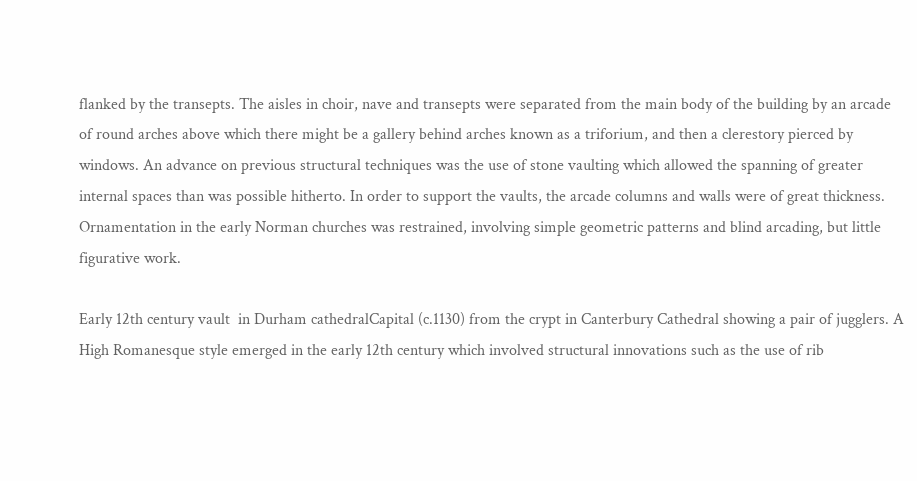flanked by the transepts. The aisles in choir, nave and transepts were separated from the main body of the building by an arcade of round arches above which there might be a gallery behind arches known as a triforium, and then a clerestory pierced by windows. An advance on previous structural techniques was the use of stone vaulting which allowed the spanning of greater internal spaces than was possible hitherto. In order to support the vaults, the arcade columns and walls were of great thickness. Ornamentation in the early Norman churches was restrained, involving simple geometric patterns and blind arcading, but little figurative work.

Early 12th century vault  in Durham cathedralCapital (c.1130) from the crypt in Canterbury Cathedral showing a pair of jugglers. A High Romanesque style emerged in the early 12th century which involved structural innovations such as the use of rib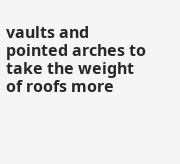vaults and pointed arches to take the weight of roofs more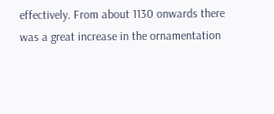effectively. From about 1130 onwards there was a great increase in the ornamentation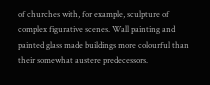of churches with, for example, sculpture of complex figurative scenes. Wall painting and painted glass made buildings more colourful than their somewhat austere predecessors.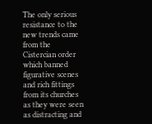The only serious resistance to the new trends came from the Cistercian order which banned figurative scenes and rich fittings from its churches as they were seen as distracting and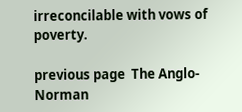irreconcilable with vows of poverty.

previous page  The Anglo-Norman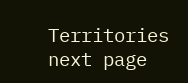Territories  next page